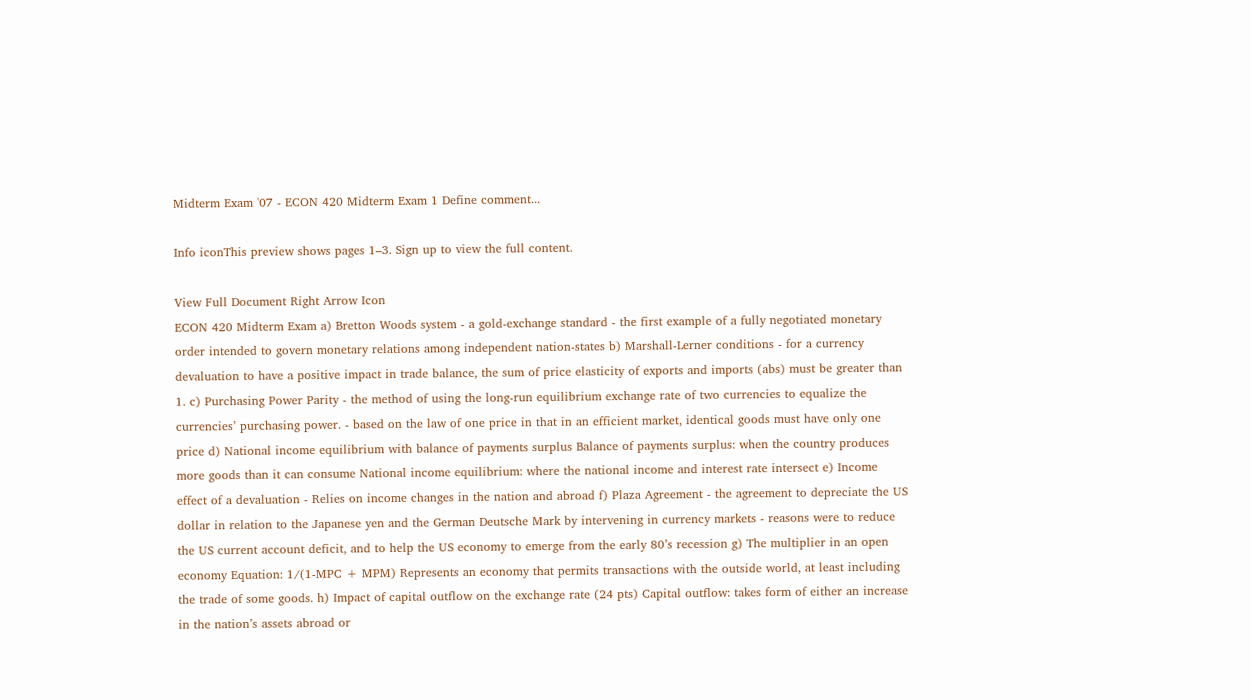Midterm Exam '07 - ECON 420 Midterm Exam 1 Define comment...

Info iconThis preview shows pages 1–3. Sign up to view the full content.

View Full Document Right Arrow Icon
ECON 420 Midterm Exam a) Bretton Woods system - a gold-exchange standard - the first example of a fully negotiated monetary order intended to govern monetary relations among independent nation-states b) Marshall-Lerner conditions - for a currency devaluation to have a positive impact in trade balance, the sum of price elasticity of exports and imports (abs) must be greater than 1. c) Purchasing Power Parity - the method of using the long-run equilibrium exchange rate of two currencies to equalize the currencies’ purchasing power. - based on the law of one price in that in an efficient market, identical goods must have only one price d) National income equilibrium with balance of payments surplus Balance of payments surplus: when the country produces more goods than it can consume National income equilibrium: where the national income and interest rate intersect e) Income effect of a devaluation - Relies on income changes in the nation and abroad f) Plaza Agreement - the agreement to depreciate the US dollar in relation to the Japanese yen and the German Deutsche Mark by intervening in currency markets - reasons were to reduce the US current account deficit, and to help the US economy to emerge from the early 80’s recession g) The multiplier in an open economy Equation: 1/(1-MPC + MPM) Represents an economy that permits transactions with the outside world, at least including the trade of some goods. h) Impact of capital outflow on the exchange rate (24 pts) Capital outflow: takes form of either an increase in the nation’s assets abroad or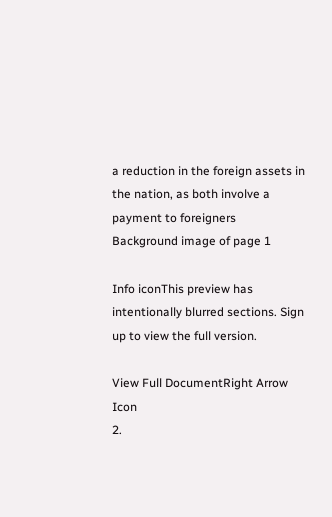a reduction in the foreign assets in the nation, as both involve a payment to foreigners
Background image of page 1

Info iconThis preview has intentionally blurred sections. Sign up to view the full version.

View Full DocumentRight Arrow Icon
2.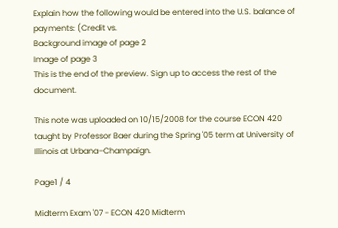Explain how the following would be entered into the U.S. balance of payments: (Credit vs.
Background image of page 2
Image of page 3
This is the end of the preview. Sign up to access the rest of the document.

This note was uploaded on 10/15/2008 for the course ECON 420 taught by Professor Baer during the Spring '05 term at University of Illinois at Urbana–Champaign.

Page1 / 4

Midterm Exam '07 - ECON 420 Midterm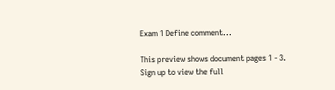Exam 1 Define comment...

This preview shows document pages 1 - 3. Sign up to view the full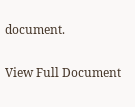document.

View Full Document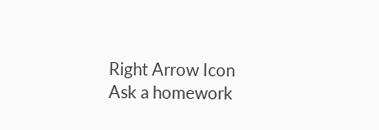Right Arrow Icon
Ask a homework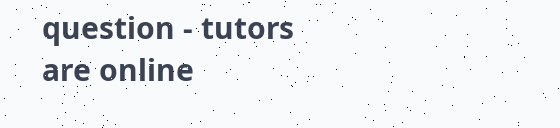question - tutors are online